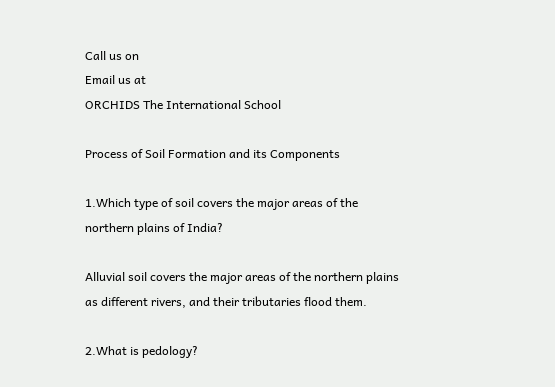Call us on
Email us at
ORCHIDS The International School

Process of Soil Formation and its Components

1.Which type of soil covers the major areas of the northern plains of India?

Alluvial soil covers the major areas of the northern plains as different rivers, and their tributaries flood them.

2.What is pedology?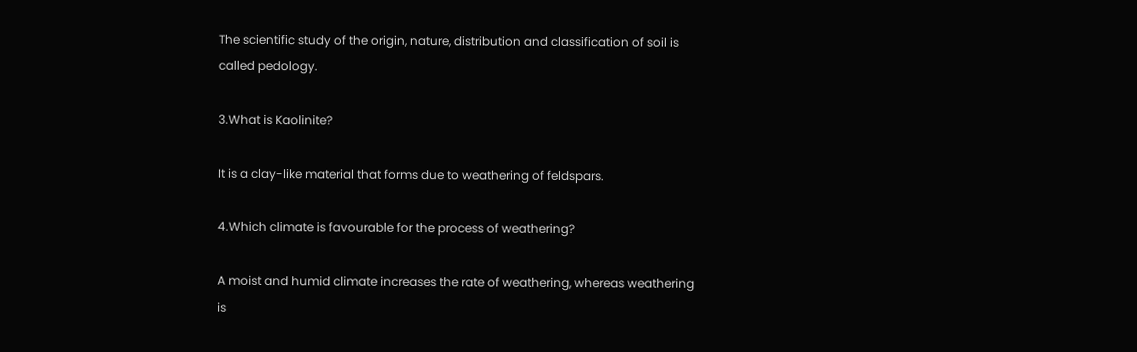The scientific study of the origin, nature, distribution and classification of soil is called pedology.

3.What is Kaolinite?

It is a clay-like material that forms due to weathering of feldspars.

4.Which climate is favourable for the process of weathering?

A moist and humid climate increases the rate of weathering, whereas weathering is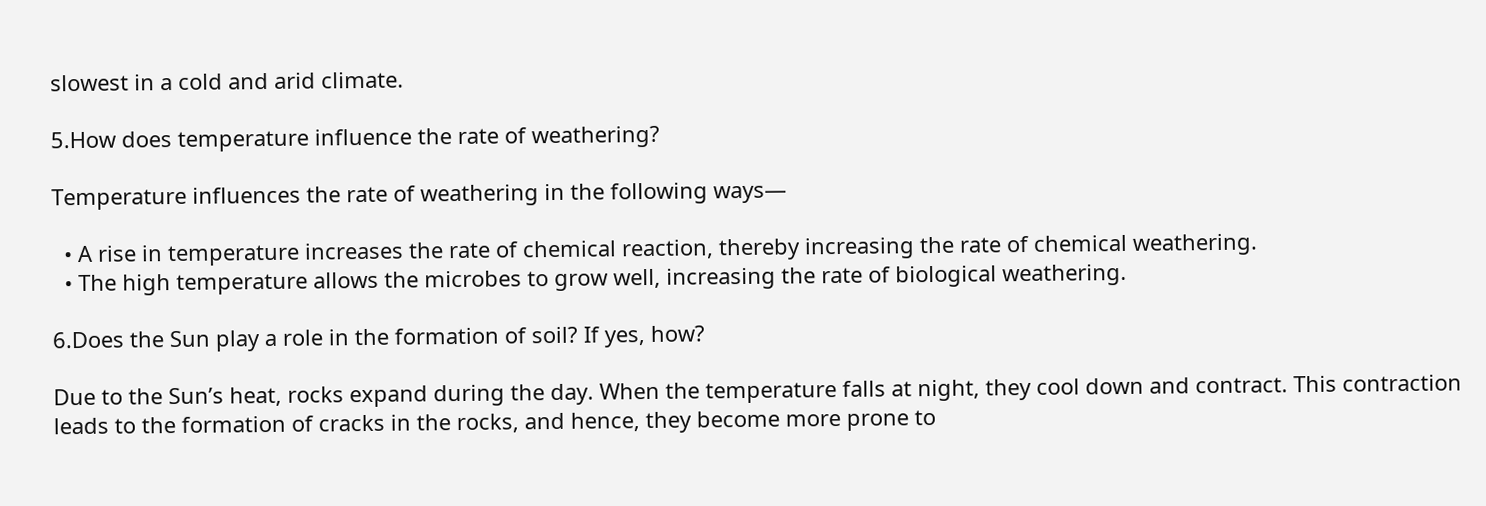slowest in a cold and arid climate.

5.How does temperature influence the rate of weathering?

Temperature influences the rate of weathering in the following ways—

  • A rise in temperature increases the rate of chemical reaction, thereby increasing the rate of chemical weathering.
  • The high temperature allows the microbes to grow well, increasing the rate of biological weathering.

6.Does the Sun play a role in the formation of soil? If yes, how?

Due to the Sun’s heat, rocks expand during the day. When the temperature falls at night, they cool down and contract. This contraction leads to the formation of cracks in the rocks, and hence, they become more prone to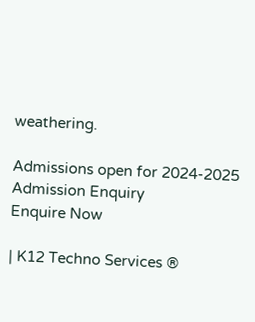weathering.

Admissions open for 2024-2025
Admission Enquiry
Enquire Now

| K12 Techno Services ®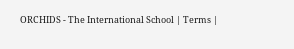ORCHIDS - The International School | Terms |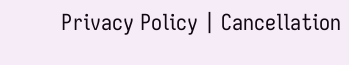Privacy Policy | Cancellation